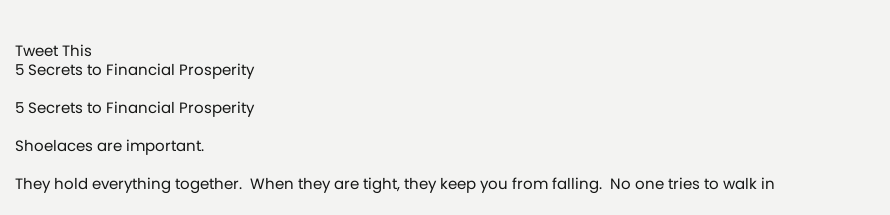Tweet This
5 Secrets to Financial Prosperity

5 Secrets to Financial Prosperity

Shoelaces are important.

They hold everything together.  When they are tight, they keep you from falling.  No one tries to walk in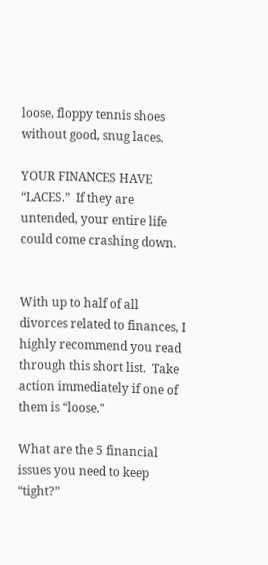loose, floppy tennis shoes without good, snug laces.

YOUR FINANCES HAVE “LACES.”  If they are untended, your entire life could come crashing down.


With up to half of all divorces related to finances, I highly recommend you read through this short list.  Take action immediately if one of them is “loose."

What are the 5 financial issues you need to keep “tight?”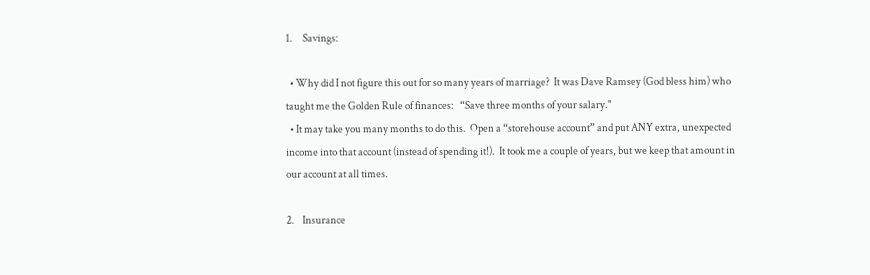1.     Savings:

  • Why did I not figure this out for so many years of marriage?  It was Dave Ramsey (God bless him) who taught me the Golden Rule of finances:   “Save three months of your salary."
  • It may take you many months to do this.  Open a “storehouse account” and put ANY extra, unexpected income into that account (instead of spending it!).  It took me a couple of years, but we keep that amount in our account at all times.

2.    Insurance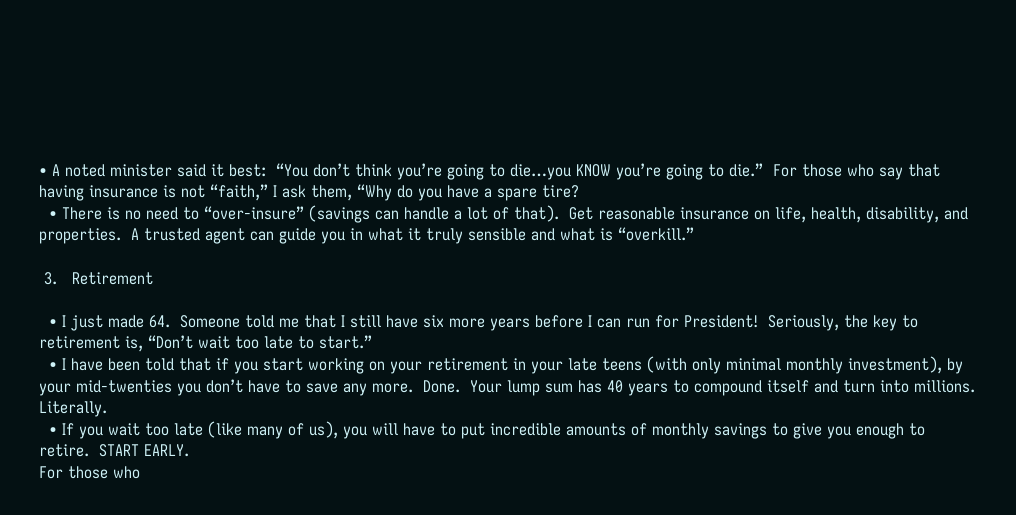• A noted minister said it best:  “You don’t think you’re going to die…you KNOW you’re going to die.”  For those who say that having insurance is not “faith,” I ask them, “Why do you have a spare tire?
  • There is no need to “over-insure” (savings can handle a lot of that).  Get reasonable insurance on life, health, disability, and properties.  A trusted agent can guide you in what it truly sensible and what is “overkill.”

 3.   Retirement

  • I just made 64.  Someone told me that I still have six more years before I can run for President!  Seriously, the key to retirement is, “Don’t wait too late to start.”
  • I have been told that if you start working on your retirement in your late teens (with only minimal monthly investment), by your mid-twenties you don’t have to save any more.  Done.  Your lump sum has 40 years to compound itself and turn into millions.  Literally.
  • If you wait too late (like many of us), you will have to put incredible amounts of monthly savings to give you enough to retire.  START EARLY.
For those who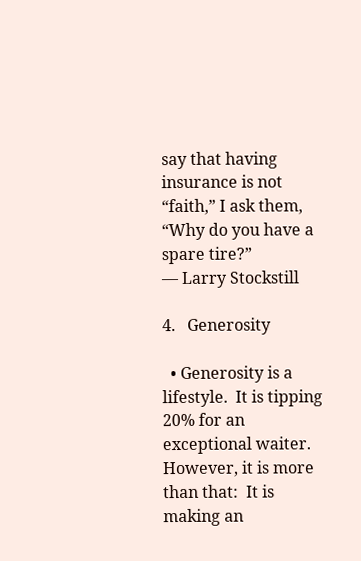say that having insurance is not “faith,” I ask them, “Why do you have a spare tire?”
— Larry Stockstill

4.   Generosity

  • Generosity is a lifestyle.  It is tipping 20% for an exceptional waiter.  However, it is more than that:  It is making an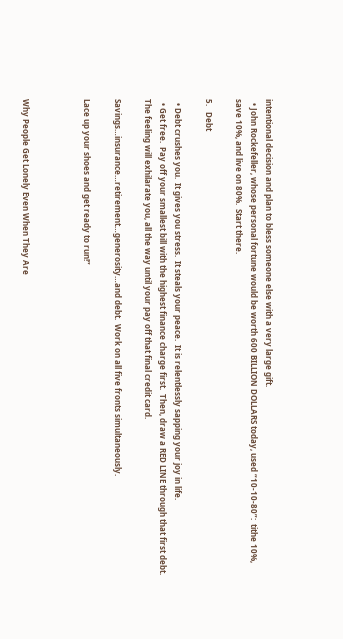intentional decision and plan to bless someone else with a very large gift.
  • John Rockefeller, whose personal fortune would be worth 600 BILLION DOLLARS today, used “10-10-80”:  tithe 10%, save 10%, and live on 80%.  Start there.

5.   Debt

  • Debt crushes you.  It gives you stress.  It steals your peace.  It is relentlessly sapping your joy in life.
  • Get free.  Pay off your smallest bill with the highest finance charge first.  Then, draw a RED LINE through that first debt.  The feeling will exhilarate you, all the way until your pay off that final credit card.

Savings…insurance…retirement…generosity…and debt.  Work on all five fronts simultaneously.

Lace up your shoes and get ready to run!”



Why People Get Lonely Even When They Are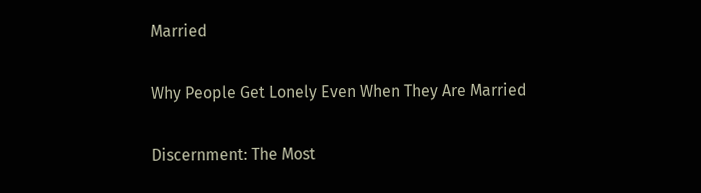Married

Why People Get Lonely Even When They Are Married

Discernment: The Most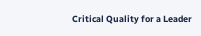Critical Quality for a Leader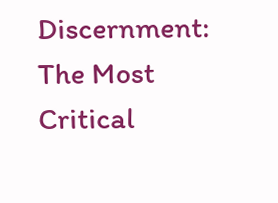Discernment: The Most Critical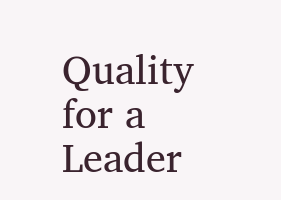Quality for a Leader